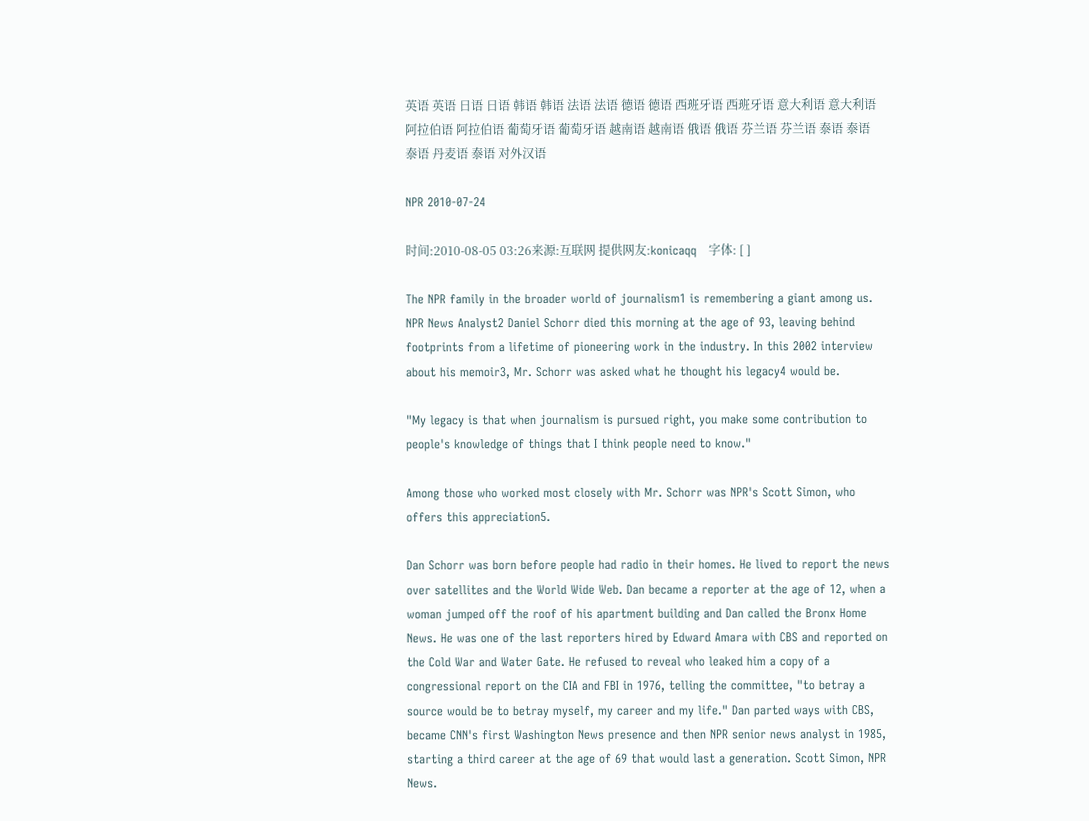英语 英语 日语 日语 韩语 韩语 法语 法语 德语 德语 西班牙语 西班牙语 意大利语 意大利语 阿拉伯语 阿拉伯语 葡萄牙语 葡萄牙语 越南语 越南语 俄语 俄语 芬兰语 芬兰语 泰语 泰语 泰语 丹麦语 泰语 对外汉语

NPR 2010-07-24

时间:2010-08-05 03:26来源:互联网 提供网友:konicaqq   字体: [ ]

The NPR family in the broader world of journalism1 is remembering a giant among us. NPR News Analyst2 Daniel Schorr died this morning at the age of 93, leaving behind footprints from a lifetime of pioneering work in the industry. In this 2002 interview about his memoir3, Mr. Schorr was asked what he thought his legacy4 would be.

"My legacy is that when journalism is pursued right, you make some contribution to people's knowledge of things that I think people need to know."

Among those who worked most closely with Mr. Schorr was NPR's Scott Simon, who offers this appreciation5.

Dan Schorr was born before people had radio in their homes. He lived to report the news over satellites and the World Wide Web. Dan became a reporter at the age of 12, when a woman jumped off the roof of his apartment building and Dan called the Bronx Home News. He was one of the last reporters hired by Edward Amara with CBS and reported on the Cold War and Water Gate. He refused to reveal who leaked him a copy of a congressional report on the CIA and FBI in 1976, telling the committee, "to betray a source would be to betray myself, my career and my life." Dan parted ways with CBS, became CNN's first Washington News presence and then NPR senior news analyst in 1985, starting a third career at the age of 69 that would last a generation. Scott Simon, NPR News.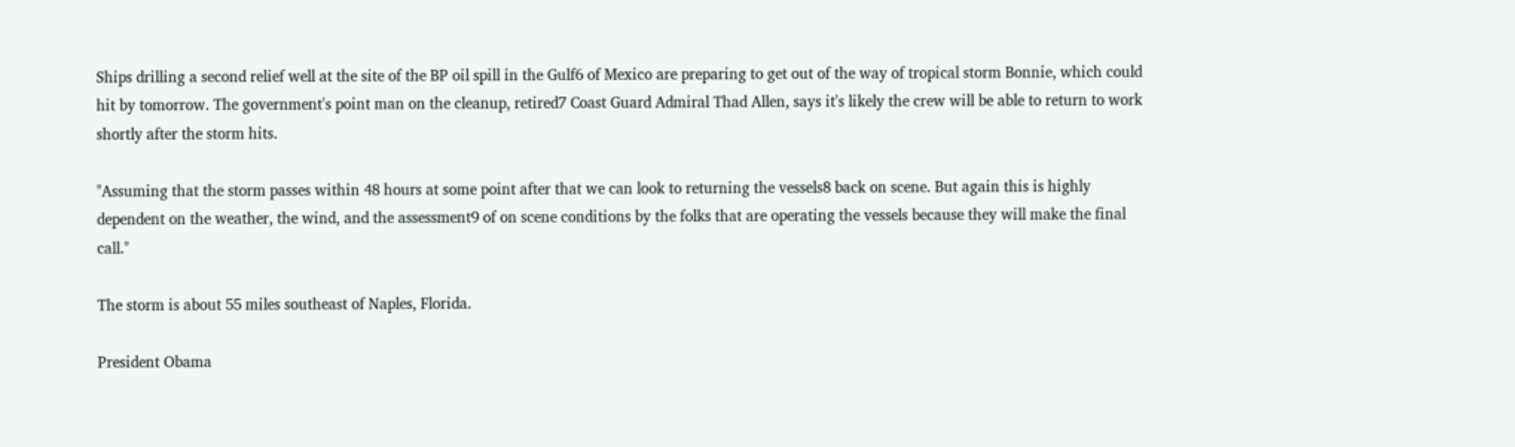Ships drilling a second relief well at the site of the BP oil spill in the Gulf6 of Mexico are preparing to get out of the way of tropical storm Bonnie, which could hit by tomorrow. The government's point man on the cleanup, retired7 Coast Guard Admiral Thad Allen, says it's likely the crew will be able to return to work shortly after the storm hits.

"Assuming that the storm passes within 48 hours at some point after that we can look to returning the vessels8 back on scene. But again this is highly dependent on the weather, the wind, and the assessment9 of on scene conditions by the folks that are operating the vessels because they will make the final call."

The storm is about 55 miles southeast of Naples, Florida.

President Obama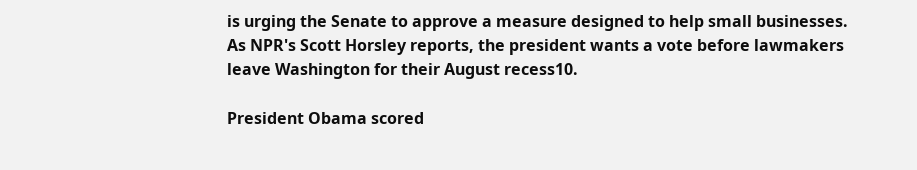is urging the Senate to approve a measure designed to help small businesses. As NPR's Scott Horsley reports, the president wants a vote before lawmakers leave Washington for their August recess10.

President Obama scored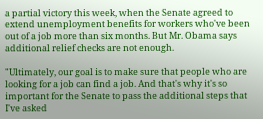a partial victory this week, when the Senate agreed to extend unemployment benefits for workers who've been out of a job more than six months. But Mr. Obama says additional relief checks are not enough.

"Ultimately, our goal is to make sure that people who are looking for a job can find a job. And that's why it's so important for the Senate to pass the additional steps that I've asked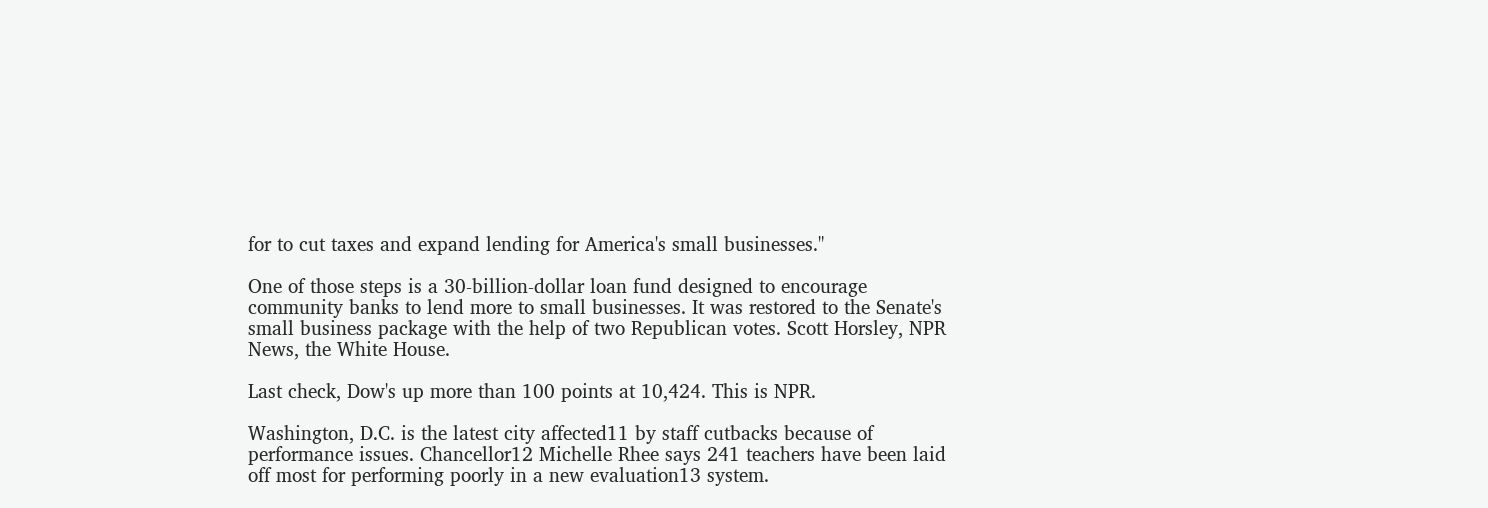for to cut taxes and expand lending for America's small businesses."

One of those steps is a 30-billion-dollar loan fund designed to encourage community banks to lend more to small businesses. It was restored to the Senate's small business package with the help of two Republican votes. Scott Horsley, NPR News, the White House.

Last check, Dow's up more than 100 points at 10,424. This is NPR.

Washington, D.C. is the latest city affected11 by staff cutbacks because of performance issues. Chancellor12 Michelle Rhee says 241 teachers have been laid off most for performing poorly in a new evaluation13 system.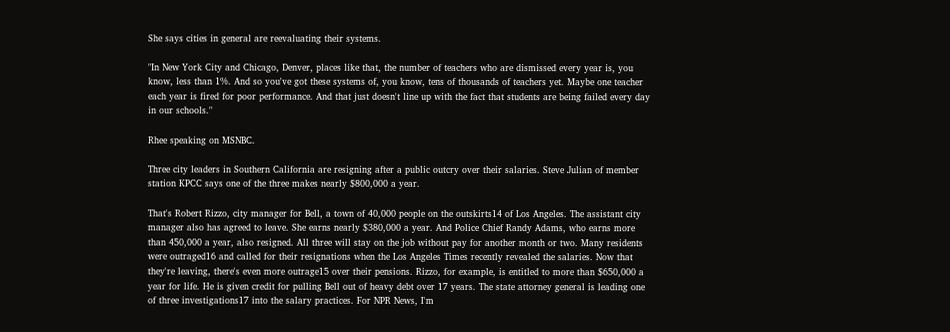She says cities in general are reevaluating their systems.

"In New York City and Chicago, Denver, places like that, the number of teachers who are dismissed every year is, you know, less than 1%. And so you've got these systems of, you know, tens of thousands of teachers yet. Maybe one teacher each year is fired for poor performance. And that just doesn't line up with the fact that students are being failed every day in our schools."

Rhee speaking on MSNBC.

Three city leaders in Southern California are resigning after a public outcry over their salaries. Steve Julian of member station KPCC says one of the three makes nearly $800,000 a year.

That's Robert Rizzo, city manager for Bell, a town of 40,000 people on the outskirts14 of Los Angeles. The assistant city manager also has agreed to leave. She earns nearly $380,000 a year. And Police Chief Randy Adams, who earns more than 450,000 a year, also resigned. All three will stay on the job without pay for another month or two. Many residents were outraged16 and called for their resignations when the Los Angeles Times recently revealed the salaries. Now that they're leaving, there's even more outrage15 over their pensions. Rizzo, for example, is entitled to more than $650,000 a year for life. He is given credit for pulling Bell out of heavy debt over 17 years. The state attorney general is leading one of three investigations17 into the salary practices. For NPR News, I'm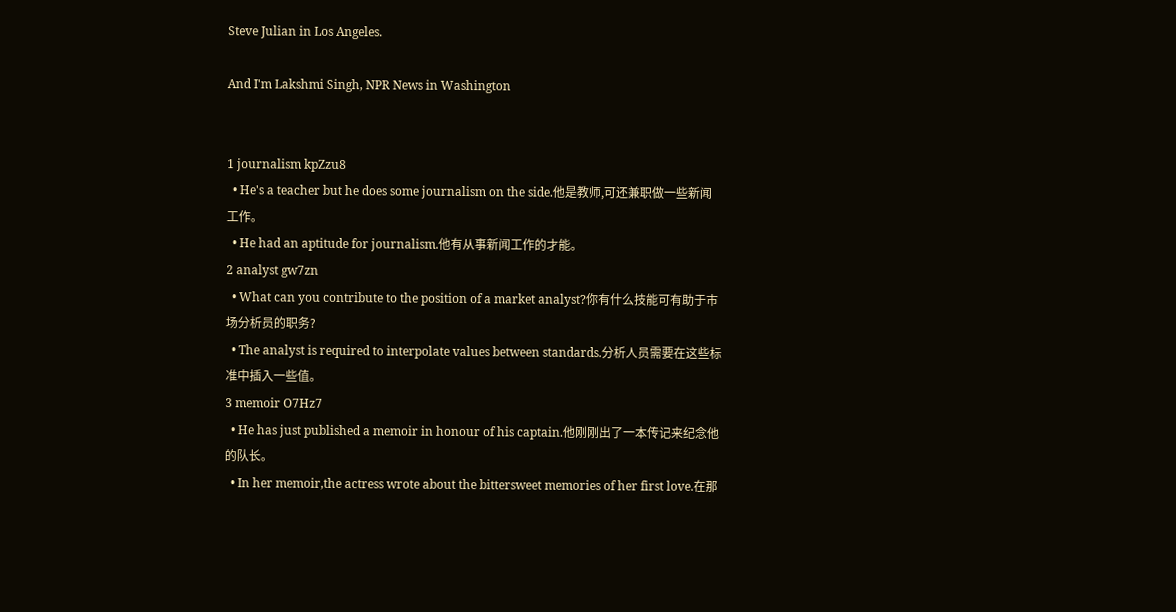Steve Julian in Los Angeles.

And I'm Lakshmi Singh, NPR News in Washington


1 journalism kpZzu8
  • He's a teacher but he does some journalism on the side.他是教师,可还兼职做一些新闻工作。
  • He had an aptitude for journalism.他有从事新闻工作的才能。
2 analyst gw7zn
  • What can you contribute to the position of a market analyst?你有什么技能可有助于市场分析员的职务?
  • The analyst is required to interpolate values between standards.分析人员需要在这些标准中插入一些值。
3 memoir O7Hz7
  • He has just published a memoir in honour of his captain.他刚刚出了一本传记来纪念他的队长。
  • In her memoir,the actress wrote about the bittersweet memories of her first love.在那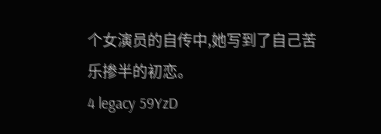个女演员的自传中,她写到了自己苦乐掺半的初恋。
4 legacy 59YzD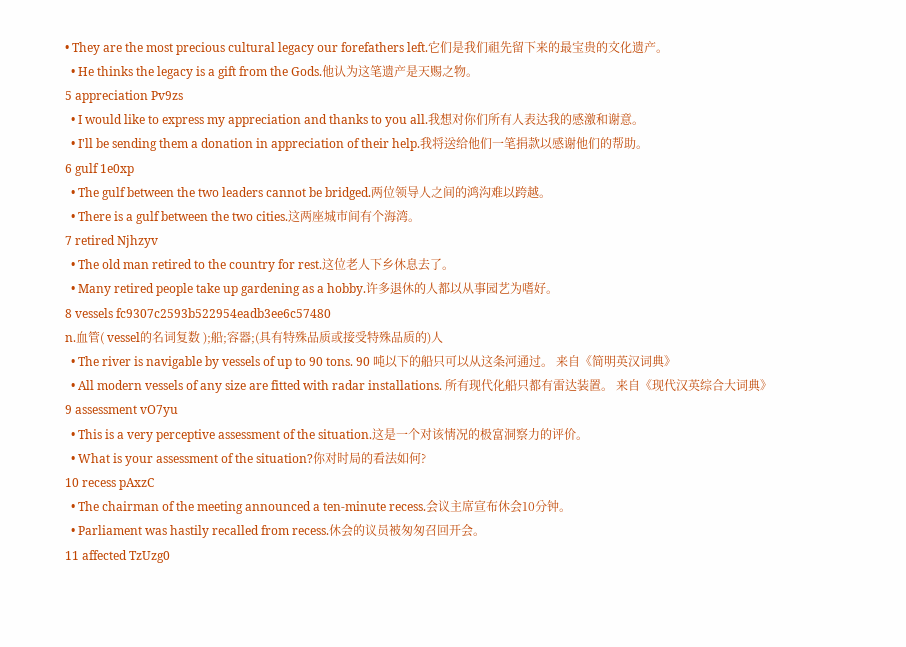• They are the most precious cultural legacy our forefathers left.它们是我们祖先留下来的最宝贵的文化遗产。
  • He thinks the legacy is a gift from the Gods.他认为这笔遗产是天赐之物。
5 appreciation Pv9zs
  • I would like to express my appreciation and thanks to you all.我想对你们所有人表达我的感激和谢意。
  • I'll be sending them a donation in appreciation of their help.我将送给他们一笔捐款以感谢他们的帮助。
6 gulf 1e0xp
  • The gulf between the two leaders cannot be bridged.两位领导人之间的鸿沟难以跨越。
  • There is a gulf between the two cities.这两座城市间有个海湾。
7 retired Njhzyv
  • The old man retired to the country for rest.这位老人下乡休息去了。
  • Many retired people take up gardening as a hobby.许多退休的人都以从事园艺为嗜好。
8 vessels fc9307c2593b522954eadb3ee6c57480
n.血管( vessel的名词复数 );船;容器;(具有特殊品质或接受特殊品质的)人
  • The river is navigable by vessels of up to 90 tons. 90 吨以下的船只可以从这条河通过。 来自《简明英汉词典》
  • All modern vessels of any size are fitted with radar installations. 所有现代化船只都有雷达装置。 来自《现代汉英综合大词典》
9 assessment vO7yu
  • This is a very perceptive assessment of the situation.这是一个对该情况的极富洞察力的评价。
  • What is your assessment of the situation?你对时局的看法如何?
10 recess pAxzC
  • The chairman of the meeting announced a ten-minute recess.会议主席宣布休会10分钟。
  • Parliament was hastily recalled from recess.休会的议员被匆匆召回开会。
11 affected TzUzg0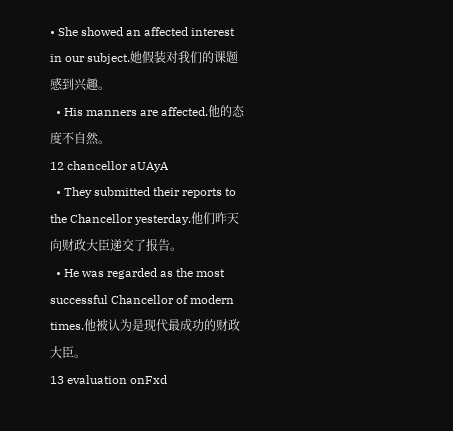• She showed an affected interest in our subject.她假装对我们的课题感到兴趣。
  • His manners are affected.他的态度不自然。
12 chancellor aUAyA
  • They submitted their reports to the Chancellor yesterday.他们昨天向财政大臣递交了报告。
  • He was regarded as the most successful Chancellor of modern times.他被认为是现代最成功的财政大臣。
13 evaluation onFxd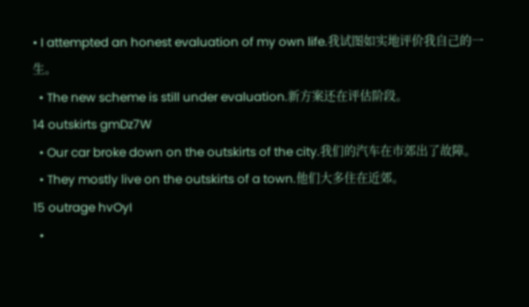• I attempted an honest evaluation of my own life.我试图如实地评价我自己的一生。
  • The new scheme is still under evaluation.新方案还在评估阶段。
14 outskirts gmDz7W
  • Our car broke down on the outskirts of the city.我们的汽车在市郊出了故障。
  • They mostly live on the outskirts of a town.他们大多住在近郊。
15 outrage hvOyI
  •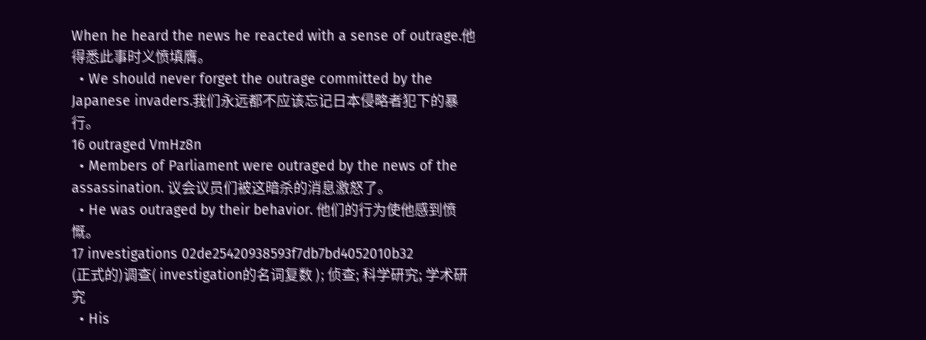When he heard the news he reacted with a sense of outrage.他得悉此事时义愤填膺。
  • We should never forget the outrage committed by the Japanese invaders.我们永远都不应该忘记日本侵略者犯下的暴行。
16 outraged VmHz8n
  • Members of Parliament were outraged by the news of the assassination. 议会议员们被这暗杀的消息激怒了。
  • He was outraged by their behavior. 他们的行为使他感到愤慨。
17 investigations 02de25420938593f7db7bd4052010b32
(正式的)调查( investigation的名词复数 ); 侦查; 科学研究; 学术研究
  • His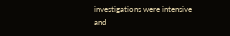investigations were intensive and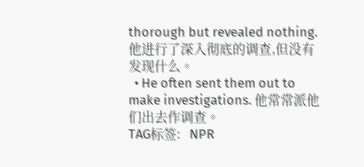thorough but revealed nothing. 他进行了深入彻底的调查,但没有发现什么。
  • He often sent them out to make investigations. 他常常派他们出去作调查。
TAG标签:   NPR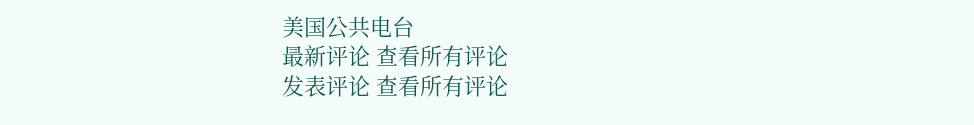美国公共电台
最新评论 查看所有评论
发表评论 查看所有评论